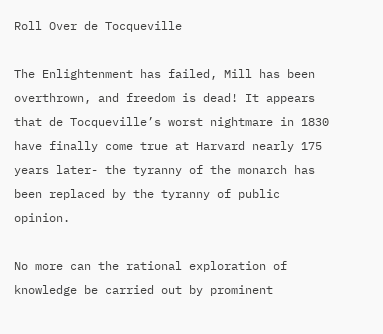Roll Over de Tocqueville

The Enlightenment has failed, Mill has been overthrown, and freedom is dead! It appears that de Tocqueville’s worst nightmare in 1830 have finally come true at Harvard nearly 175 years later- the tyranny of the monarch has been replaced by the tyranny of public opinion.

No more can the rational exploration of knowledge be carried out by prominent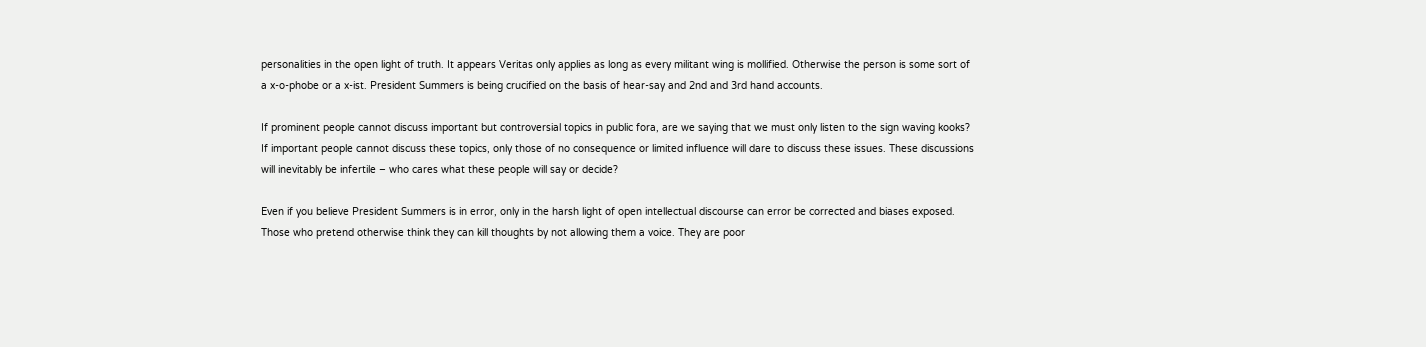personalities in the open light of truth. It appears Veritas only applies as long as every militant wing is mollified. Otherwise the person is some sort of a x-o-phobe or a x-ist. President Summers is being crucified on the basis of hear-say and 2nd and 3rd hand accounts.

If prominent people cannot discuss important but controversial topics in public fora, are we saying that we must only listen to the sign waving kooks? If important people cannot discuss these topics, only those of no consequence or limited influence will dare to discuss these issues. These discussions will inevitably be infertile – who cares what these people will say or decide?

Even if you believe President Summers is in error, only in the harsh light of open intellectual discourse can error be corrected and biases exposed. Those who pretend otherwise think they can kill thoughts by not allowing them a voice. They are poor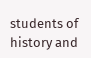students of history and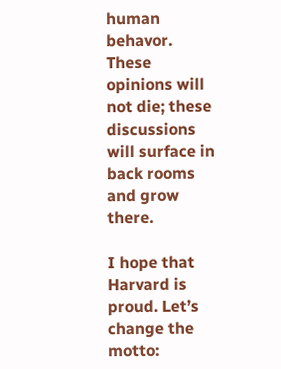human behavor. These opinions will not die; these discussions will surface in back rooms and grow there.

I hope that Harvard is proud. Let’s change the motto: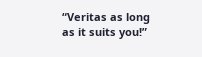“Veritas as long as it suits you!”